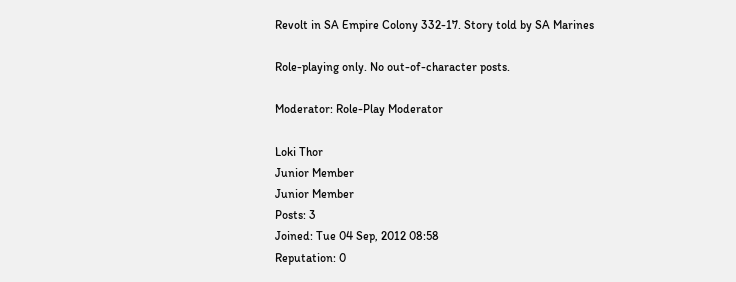Revolt in SA Empire Colony 332-17. Story told by SA Marines

Role-playing only. No out-of-character posts.

Moderator: Role-Play Moderator

Loki Thor
Junior Member
Junior Member
Posts: 3
Joined: Tue 04 Sep, 2012 08:58
Reputation: 0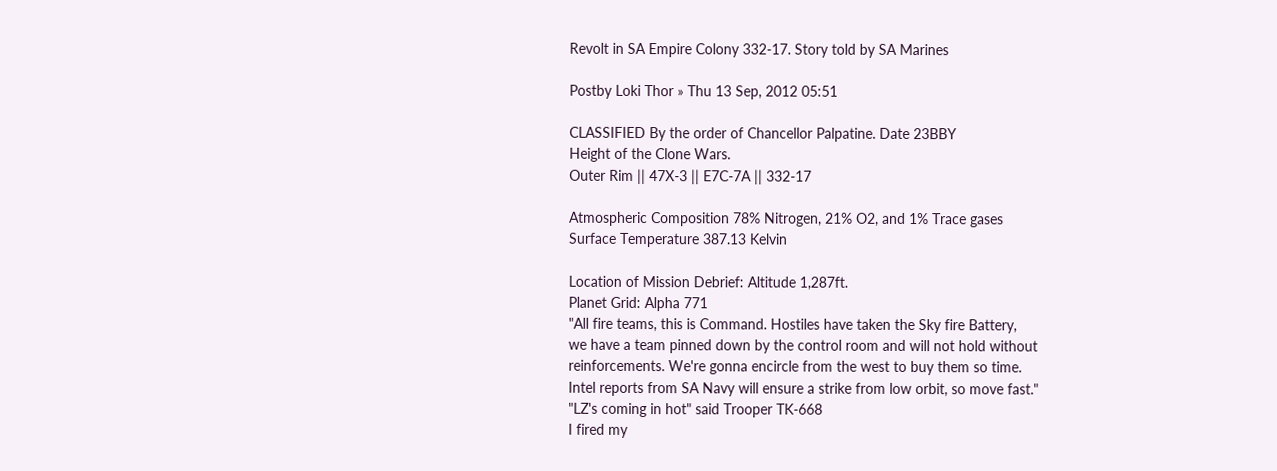Revolt in SA Empire Colony 332-17. Story told by SA Marines

Postby Loki Thor » Thu 13 Sep, 2012 05:51

CLASSIFIED By the order of Chancellor Palpatine. Date 23BBY
Height of the Clone Wars.
Outer Rim || 47X-3 || E7C-7A || 332-17

Atmospheric Composition 78% Nitrogen, 21% O2, and 1% Trace gases
Surface Temperature 387.13 Kelvin

Location of Mission Debrief: Altitude 1,287ft.
Planet Grid: Alpha 771
"All fire teams, this is Command. Hostiles have taken the Sky fire Battery,
we have a team pinned down by the control room and will not hold without
reinforcements. We're gonna encircle from the west to buy them so time.
Intel reports from SA Navy will ensure a strike from low orbit, so move fast."
"LZ's coming in hot" said Trooper TK-668
I fired my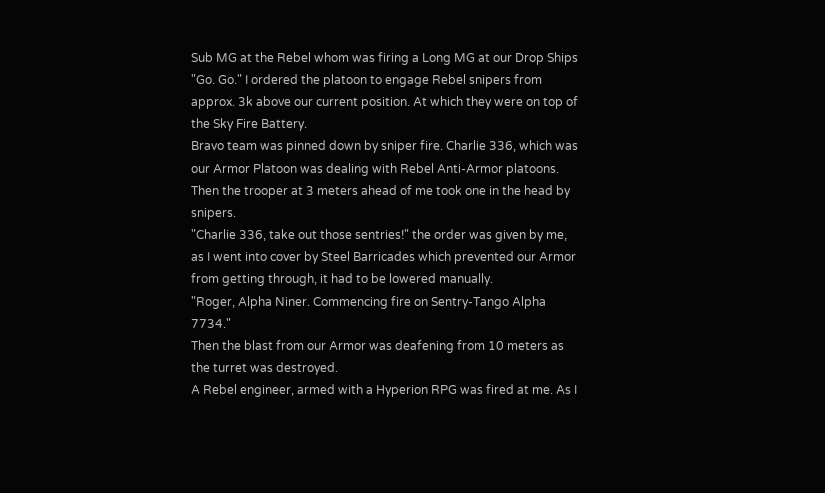Sub MG at the Rebel whom was firing a Long MG at our Drop Ships
"Go. Go." I ordered the platoon to engage Rebel snipers from approx. 3k above our current position. At which they were on top of the Sky Fire Battery.
Bravo team was pinned down by sniper fire. Charlie 336, which was our Armor Platoon was dealing with Rebel Anti-Armor platoons.
Then the trooper at 3 meters ahead of me took one in the head by snipers.
"Charlie 336, take out those sentries!" the order was given by me, as I went into cover by Steel Barricades which prevented our Armor from getting through, it had to be lowered manually.
"Roger, Alpha Niner. Commencing fire on Sentry-Tango Alpha 7734."
Then the blast from our Armor was deafening from 10 meters as the turret was destroyed.
A Rebel engineer, armed with a Hyperion RPG was fired at me. As I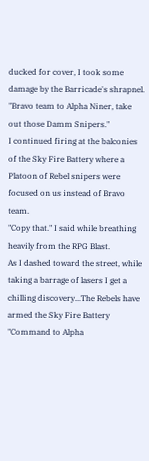ducked for cover, I took some damage by the Barricade's shrapnel.
"Bravo team to Alpha Niner, take out those Damm Snipers."
I continued firing at the balconies of the Sky Fire Battery where a Platoon of Rebel snipers were focused on us instead of Bravo team.
"Copy that." I said while breathing heavily from the RPG Blast.
As I dashed toward the street, while taking a barrage of lasers I get a chilling discovery...The Rebels have armed the Sky Fire Battery
"Command to Alpha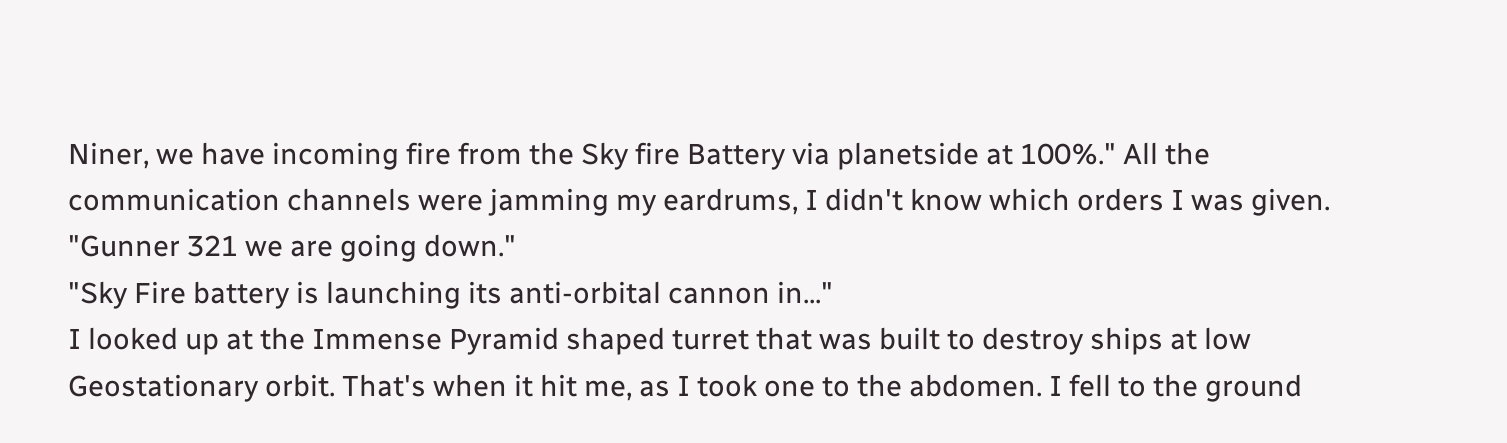Niner, we have incoming fire from the Sky fire Battery via planetside at 100%." All the communication channels were jamming my eardrums, I didn't know which orders I was given.
"Gunner 321 we are going down."
"Sky Fire battery is launching its anti-orbital cannon in..."
I looked up at the Immense Pyramid shaped turret that was built to destroy ships at low Geostationary orbit. That's when it hit me, as I took one to the abdomen. I fell to the ground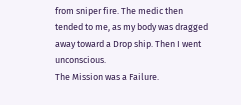from sniper fire. The medic then tended to me, as my body was dragged away toward a Drop ship. Then I went unconscious.
The Mission was a Failure.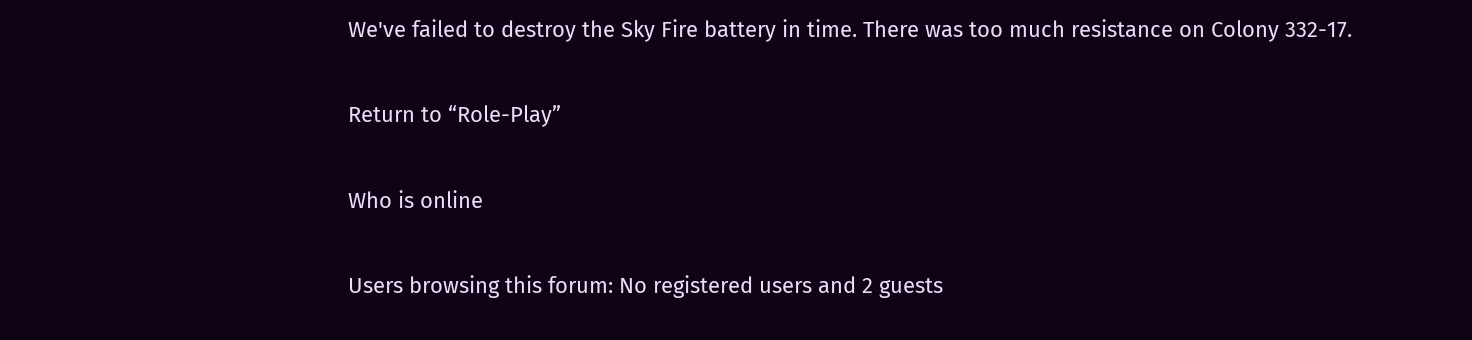We've failed to destroy the Sky Fire battery in time. There was too much resistance on Colony 332-17.

Return to “Role-Play”

Who is online

Users browsing this forum: No registered users and 2 guests